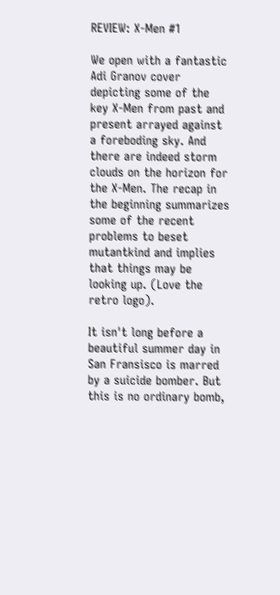REVIEW: X-Men #1

We open with a fantastic Adi Granov cover depicting some of the key X-Men from past and present arrayed against a foreboding sky. And there are indeed storm clouds on the horizon for the X-Men. The recap in the beginning summarizes some of the recent problems to beset mutantkind and implies that things may be looking up. (Love the retro logo).

It isn't long before a beautiful summer day in San Fransisco is marred by a suicide bomber. But this is no ordinary bomb,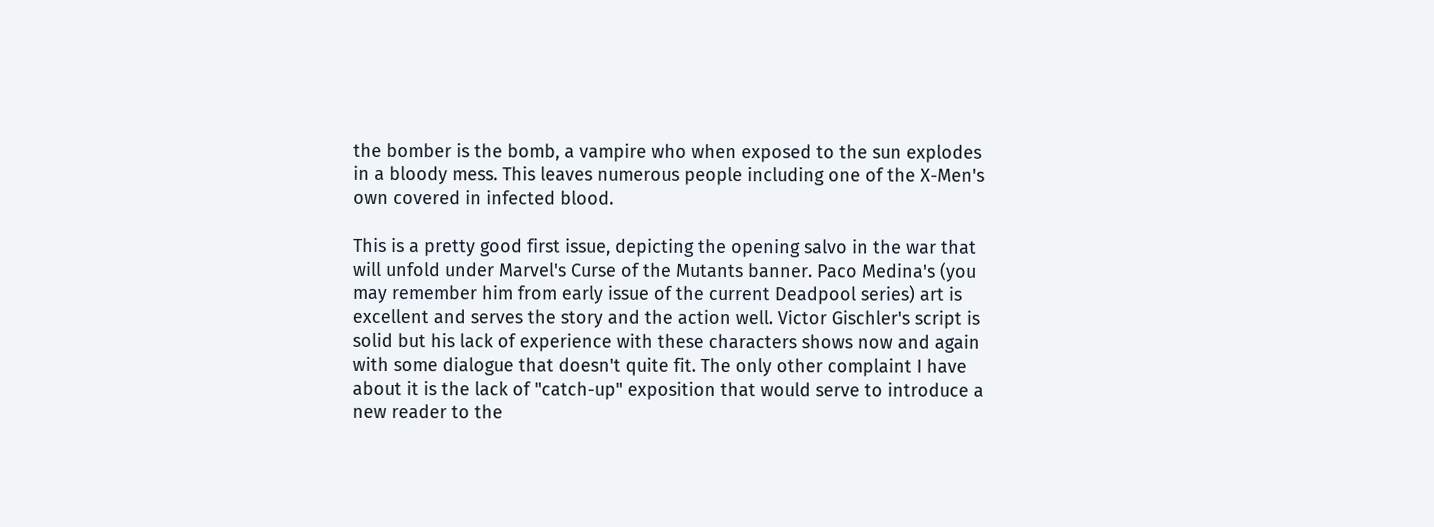the bomber is the bomb, a vampire who when exposed to the sun explodes in a bloody mess. This leaves numerous people including one of the X-Men's own covered in infected blood.

This is a pretty good first issue, depicting the opening salvo in the war that will unfold under Marvel's Curse of the Mutants banner. Paco Medina's (you may remember him from early issue of the current Deadpool series) art is excellent and serves the story and the action well. Victor Gischler's script is solid but his lack of experience with these characters shows now and again with some dialogue that doesn't quite fit. The only other complaint I have about it is the lack of "catch-up" exposition that would serve to introduce a new reader to the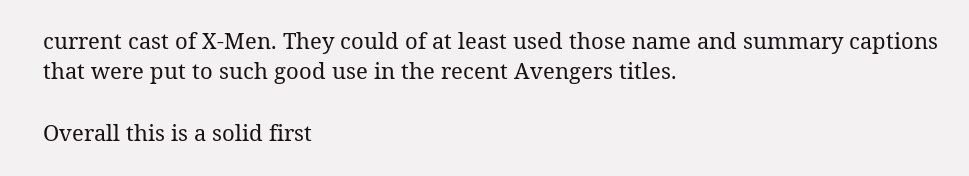current cast of X-Men. They could of at least used those name and summary captions that were put to such good use in the recent Avengers titles.

Overall this is a solid first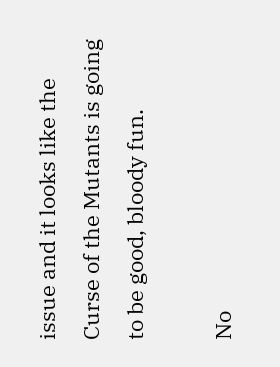issue and it looks like the Curse of the Mutants is going to be good, bloody fun.

No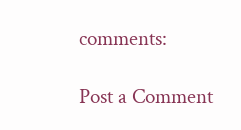comments:

Post a Comment